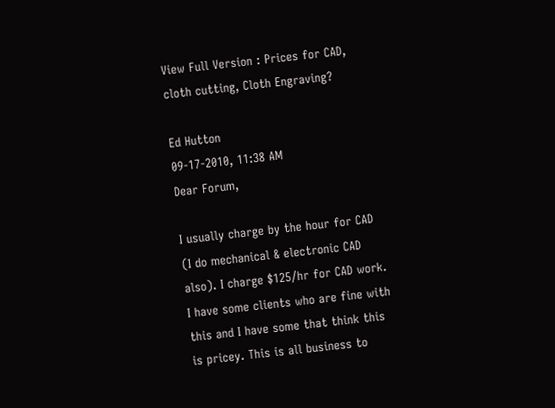View Full Version : Prices for CAD, cloth cutting, Cloth Engraving?

Ed Hutton
09-17-2010, 11:38 AM
Dear Forum,

I usually charge by the hour for CAD (I do mechanical & electronic CAD also). I charge $125/hr for CAD work. I have some clients who are fine with this and I have some that think this is pricey. This is all business to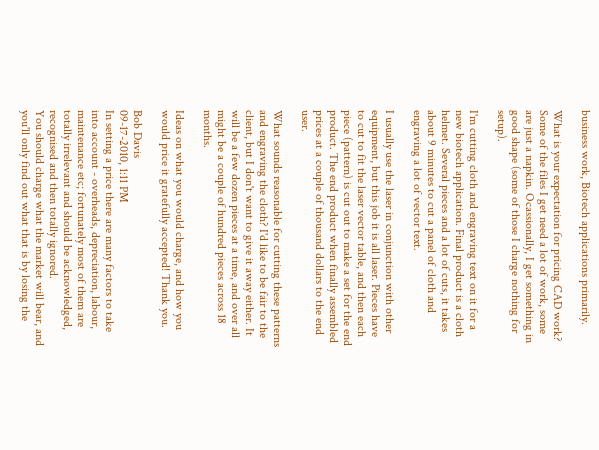business work, Biotech applications primarily.

What is your expectation for pricing CAD work? Some of the files I get need a lot of work, some are just a napkin. Ocassionally, I get something in good shape (some of those I charge nothing for setup).

I'm cutting cloth and engraving text on it for a new biotech application. Final product is a cloth helmet. Several pieces and a lot of cuts, it takes about 9 minutes to cut a panel of cloth and engraving a lot of vector text.

I usually use the laser in conjunction with other equipment, but this job it is all laser. Pieces have to cut to fit the laser vector table, and then each piece (pattern) is cut out to make a set for the end product. The end product when finally assembled prices at a couple of thousand dollars to the end user.

What sounds reasonable for cutting these patterns and engraving the cloth? I'd like to be fair to the client, but I don't want to give it away either. It will be a few dozen pieces at a time, and over all might be a couple of hundred pieces across 18 months.

Ideas on what you would charge, and how you would price it gratefully accepted! Thank you.

Bob Davis
09-17-2010, 1:11 PM
In setting a price there are many factors to take into account - overheads, depreciation, labour, maintenance etc; fortunately most of them are totally irrelevant and should be acknowledged, recognised and then totally ignored.
You should charge what the market will bear, and you'll only find out what that is by losing the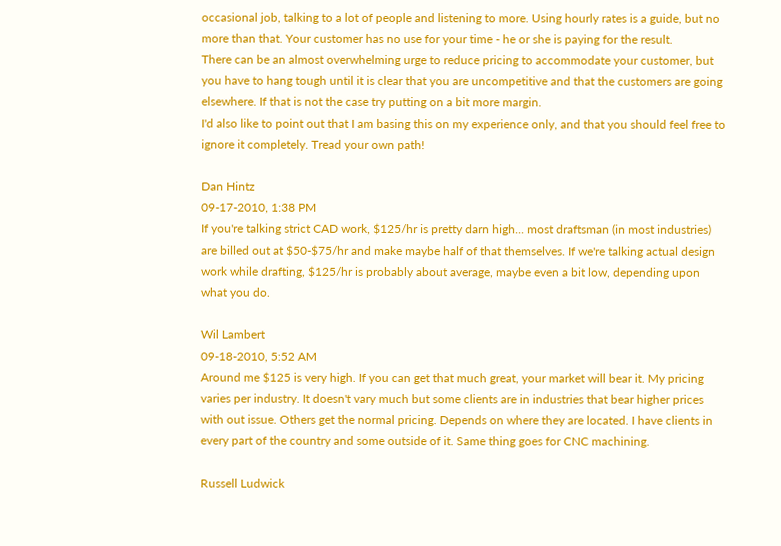occasional job, talking to a lot of people and listening to more. Using hourly rates is a guide, but no more than that. Your customer has no use for your time - he or she is paying for the result.
There can be an almost overwhelming urge to reduce pricing to accommodate your customer, but you have to hang tough until it is clear that you are uncompetitive and that the customers are going elsewhere. If that is not the case try putting on a bit more margin.
I'd also like to point out that I am basing this on my experience only, and that you should feel free to ignore it completely. Tread your own path!

Dan Hintz
09-17-2010, 1:38 PM
If you're talking strict CAD work, $125/hr is pretty darn high... most draftsman (in most industries) are billed out at $50-$75/hr and make maybe half of that themselves. If we're talking actual design work while drafting, $125/hr is probably about average, maybe even a bit low, depending upon what you do.

Wil Lambert
09-18-2010, 5:52 AM
Around me $125 is very high. If you can get that much great, your market will bear it. My pricing varies per industry. It doesn't vary much but some clients are in industries that bear higher prices with out issue. Others get the normal pricing. Depends on where they are located. I have clients in every part of the country and some outside of it. Same thing goes for CNC machining.

Russell Ludwick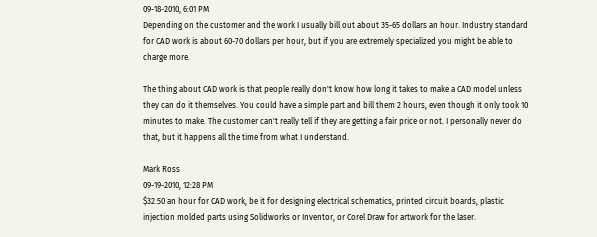09-18-2010, 6:01 PM
Depending on the customer and the work I usually bill out about 35-65 dollars an hour. Industry standard for CAD work is about 60-70 dollars per hour, but if you are extremely specialized you might be able to charge more.

The thing about CAD work is that people really don't know how long it takes to make a CAD model unless they can do it themselves. You could have a simple part and bill them 2 hours, even though it only took 10 minutes to make. The customer can't really tell if they are getting a fair price or not. I personally never do that, but it happens all the time from what I understand.

Mark Ross
09-19-2010, 12:28 PM
$32.50 an hour for CAD work, be it for designing electrical schematics, printed circuit boards, plastic injection molded parts using Solidworks or Inventor, or Corel Draw for artwork for the laser.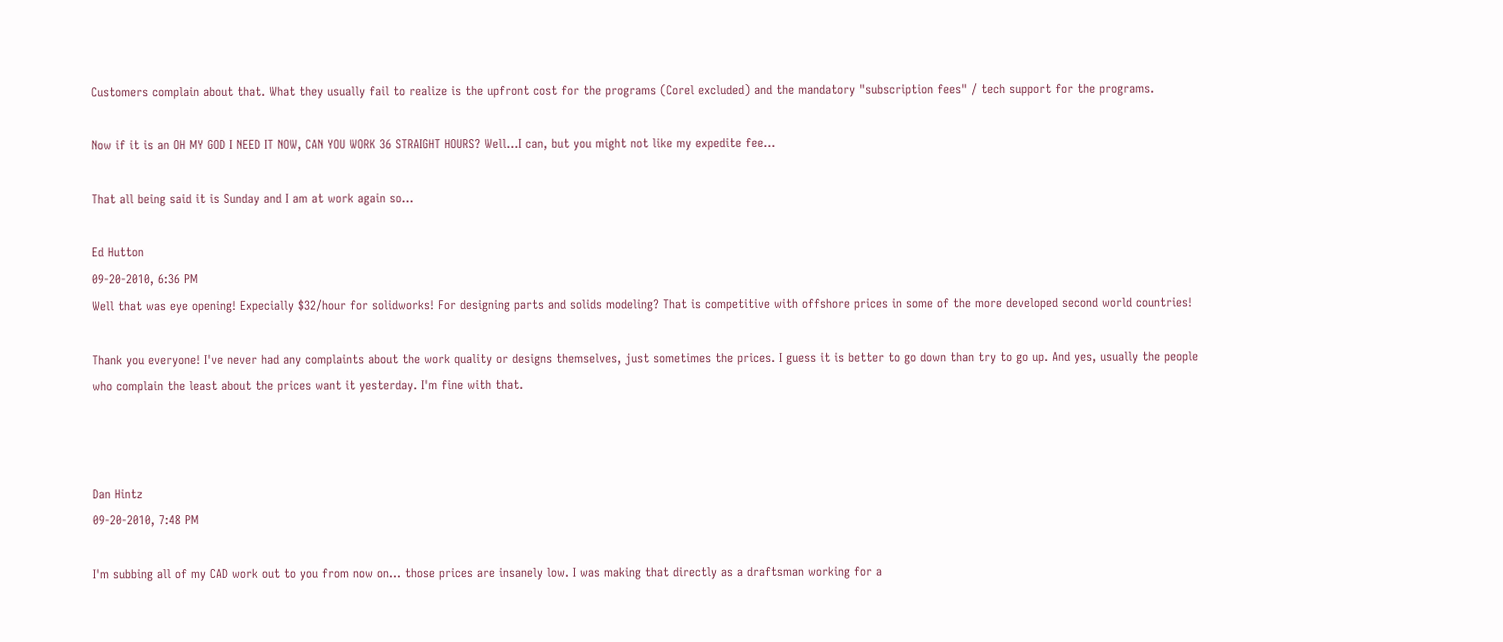Customers complain about that. What they usually fail to realize is the upfront cost for the programs (Corel excluded) and the mandatory "subscription fees" / tech support for the programs.

Now if it is an OH MY GOD I NEED IT NOW, CAN YOU WORK 36 STRAIGHT HOURS? Well...I can, but you might not like my expedite fee...

That all being said it is Sunday and I am at work again so...

Ed Hutton
09-20-2010, 6:36 PM
Well that was eye opening! Expecially $32/hour for solidworks! For designing parts and solids modeling? That is competitive with offshore prices in some of the more developed second world countries!

Thank you everyone! I've never had any complaints about the work quality or designs themselves, just sometimes the prices. I guess it is better to go down than try to go up. And yes, usually the people who complain the least about the prices want it yesterday. I'm fine with that.



Dan Hintz
09-20-2010, 7:48 PM

I'm subbing all of my CAD work out to you from now on... those prices are insanely low. I was making that directly as a draftsman working for a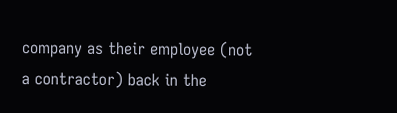company as their employee (not a contractor) back in the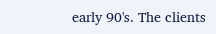early 90's. The clients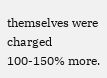themselves were charged 100-150% more.